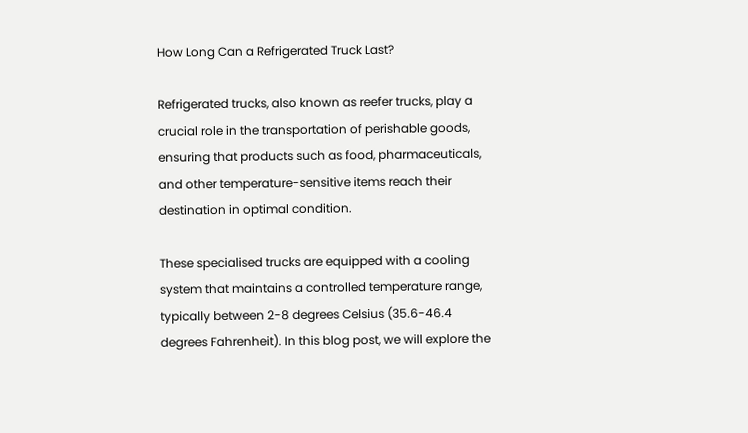How Long Can a Refrigerated Truck Last?

Refrigerated trucks, also known as reefer trucks, play a crucial role in the transportation of perishable goods, ensuring that products such as food, pharmaceuticals, and other temperature-sensitive items reach their destination in optimal condition.

These specialised trucks are equipped with a cooling system that maintains a controlled temperature range, typically between 2-8 degrees Celsius (35.6-46.4 degrees Fahrenheit). In this blog post, we will explore the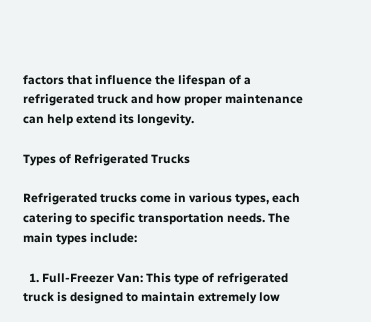factors that influence the lifespan of a refrigerated truck and how proper maintenance can help extend its longevity.

Types of Refrigerated Trucks

Refrigerated trucks come in various types, each catering to specific transportation needs. The main types include:

  1. Full-Freezer Van: This type of refrigerated truck is designed to maintain extremely low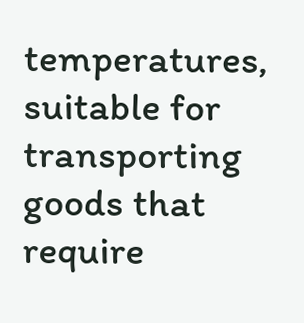temperatures, suitable for transporting goods that require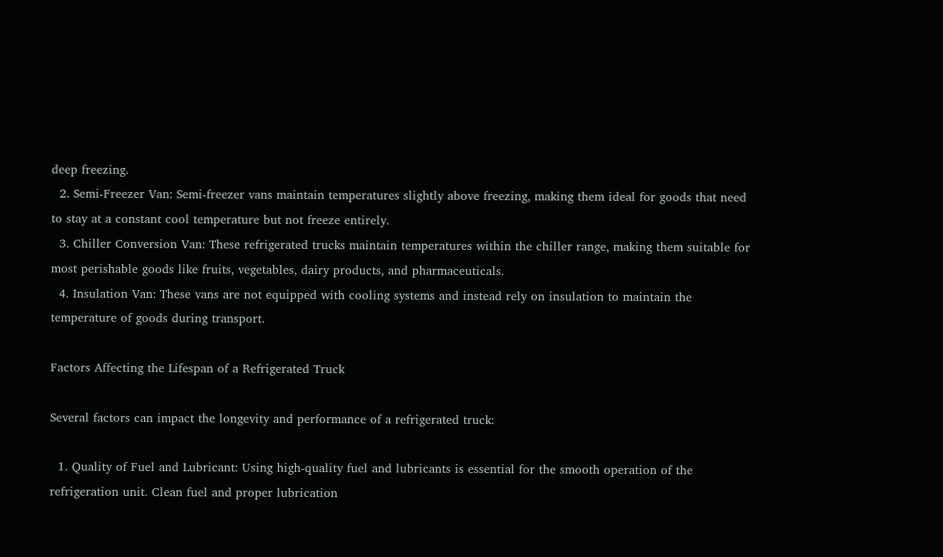deep freezing.
  2. Semi-Freezer Van: Semi-freezer vans maintain temperatures slightly above freezing, making them ideal for goods that need to stay at a constant cool temperature but not freeze entirely.
  3. Chiller Conversion Van: These refrigerated trucks maintain temperatures within the chiller range, making them suitable for most perishable goods like fruits, vegetables, dairy products, and pharmaceuticals.
  4. Insulation Van: These vans are not equipped with cooling systems and instead rely on insulation to maintain the temperature of goods during transport.

Factors Affecting the Lifespan of a Refrigerated Truck

Several factors can impact the longevity and performance of a refrigerated truck:

  1. Quality of Fuel and Lubricant: Using high-quality fuel and lubricants is essential for the smooth operation of the refrigeration unit. Clean fuel and proper lubrication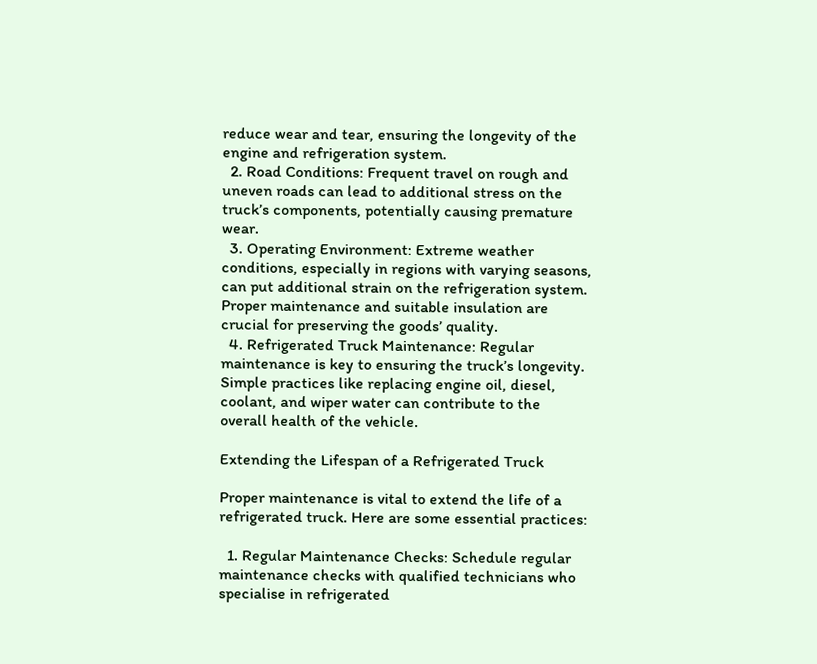reduce wear and tear, ensuring the longevity of the engine and refrigeration system.
  2. Road Conditions: Frequent travel on rough and uneven roads can lead to additional stress on the truck’s components, potentially causing premature wear.
  3. Operating Environment: Extreme weather conditions, especially in regions with varying seasons, can put additional strain on the refrigeration system. Proper maintenance and suitable insulation are crucial for preserving the goods’ quality.
  4. Refrigerated Truck Maintenance: Regular maintenance is key to ensuring the truck’s longevity. Simple practices like replacing engine oil, diesel, coolant, and wiper water can contribute to the overall health of the vehicle.

Extending the Lifespan of a Refrigerated Truck

Proper maintenance is vital to extend the life of a refrigerated truck. Here are some essential practices:

  1. Regular Maintenance Checks: Schedule regular maintenance checks with qualified technicians who specialise in refrigerated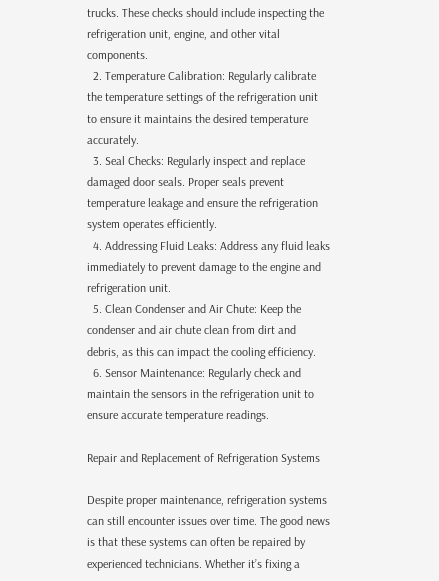trucks. These checks should include inspecting the refrigeration unit, engine, and other vital components.
  2. Temperature Calibration: Regularly calibrate the temperature settings of the refrigeration unit to ensure it maintains the desired temperature accurately.
  3. Seal Checks: Regularly inspect and replace damaged door seals. Proper seals prevent temperature leakage and ensure the refrigeration system operates efficiently.
  4. Addressing Fluid Leaks: Address any fluid leaks immediately to prevent damage to the engine and refrigeration unit.
  5. Clean Condenser and Air Chute: Keep the condenser and air chute clean from dirt and debris, as this can impact the cooling efficiency.
  6. Sensor Maintenance: Regularly check and maintain the sensors in the refrigeration unit to ensure accurate temperature readings.

Repair and Replacement of Refrigeration Systems

Despite proper maintenance, refrigeration systems can still encounter issues over time. The good news is that these systems can often be repaired by experienced technicians. Whether it’s fixing a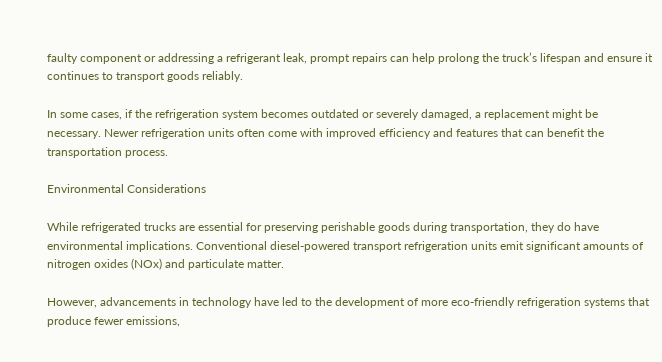faulty component or addressing a refrigerant leak, prompt repairs can help prolong the truck’s lifespan and ensure it continues to transport goods reliably.

In some cases, if the refrigeration system becomes outdated or severely damaged, a replacement might be necessary. Newer refrigeration units often come with improved efficiency and features that can benefit the transportation process.

Environmental Considerations

While refrigerated trucks are essential for preserving perishable goods during transportation, they do have environmental implications. Conventional diesel-powered transport refrigeration units emit significant amounts of nitrogen oxides (NOx) and particulate matter.

However, advancements in technology have led to the development of more eco-friendly refrigeration systems that produce fewer emissions,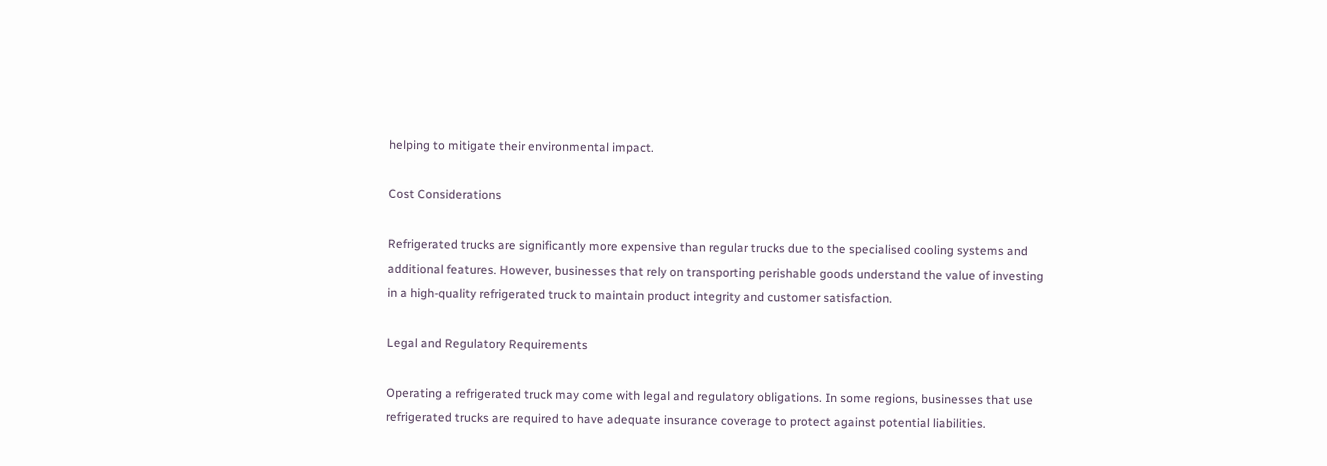helping to mitigate their environmental impact.

Cost Considerations

Refrigerated trucks are significantly more expensive than regular trucks due to the specialised cooling systems and additional features. However, businesses that rely on transporting perishable goods understand the value of investing in a high-quality refrigerated truck to maintain product integrity and customer satisfaction.

Legal and Regulatory Requirements

Operating a refrigerated truck may come with legal and regulatory obligations. In some regions, businesses that use refrigerated trucks are required to have adequate insurance coverage to protect against potential liabilities.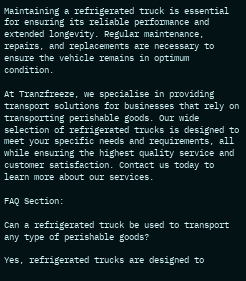Maintaining a refrigerated truck is essential for ensuring its reliable performance and extended longevity. Regular maintenance, repairs, and replacements are necessary to ensure the vehicle remains in optimum condition.

At Tranzfreeze, we specialise in providing transport solutions for businesses that rely on transporting perishable goods. Our wide selection of refrigerated trucks is designed to meet your specific needs and requirements, all while ensuring the highest quality service and customer satisfaction. Contact us today to learn more about our services.

FAQ Section:

Can a refrigerated truck be used to transport any type of perishable goods?

Yes, refrigerated trucks are designed to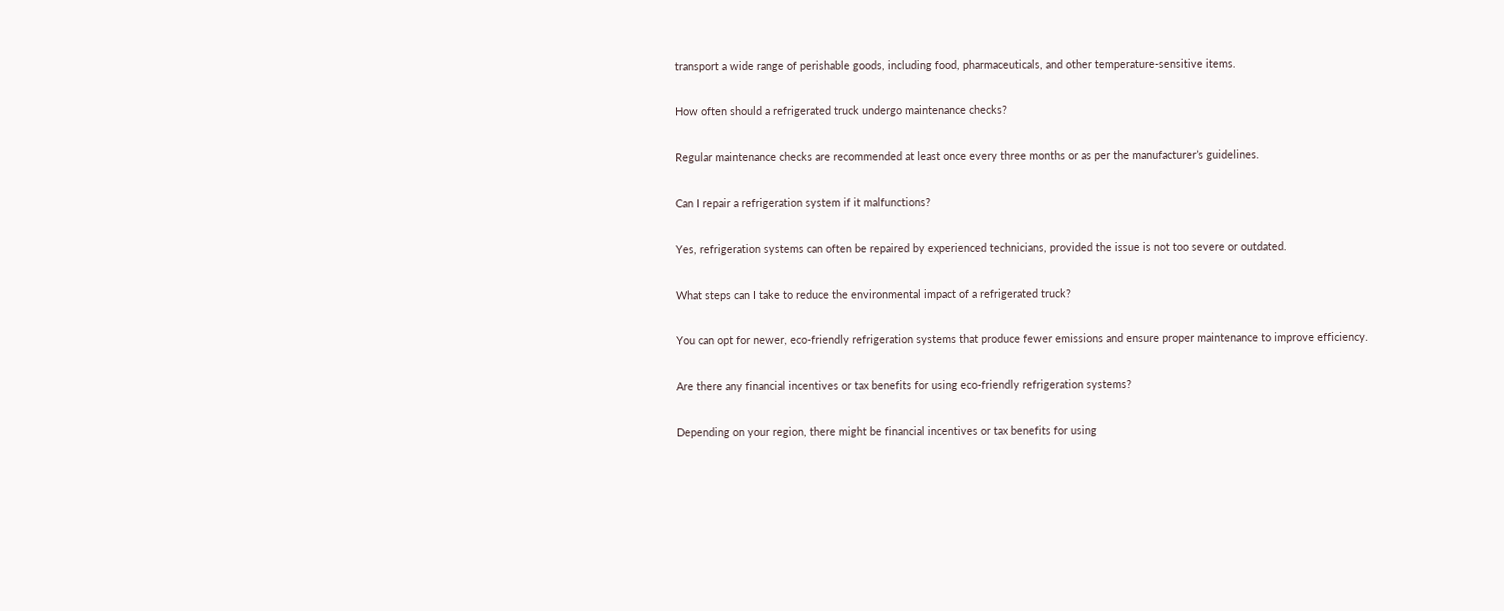transport a wide range of perishable goods, including food, pharmaceuticals, and other temperature-sensitive items.

How often should a refrigerated truck undergo maintenance checks?

Regular maintenance checks are recommended at least once every three months or as per the manufacturer’s guidelines.

Can I repair a refrigeration system if it malfunctions?

Yes, refrigeration systems can often be repaired by experienced technicians, provided the issue is not too severe or outdated.

What steps can I take to reduce the environmental impact of a refrigerated truck?

You can opt for newer, eco-friendly refrigeration systems that produce fewer emissions and ensure proper maintenance to improve efficiency.

Are there any financial incentives or tax benefits for using eco-friendly refrigeration systems?

Depending on your region, there might be financial incentives or tax benefits for using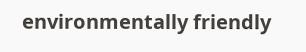environmentally friendly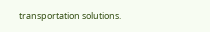transportation solutions.